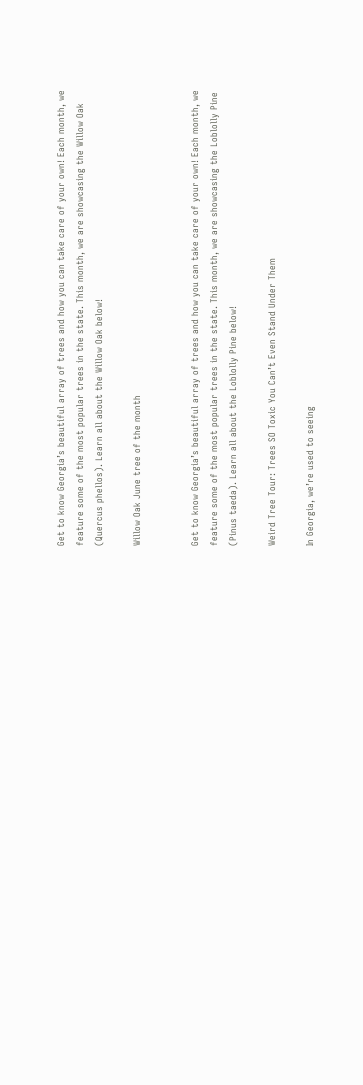Get to know Georgia’s beautiful array of trees and how you can take care of your own! Each month, we feature some of the most popular trees in the state. This month, we are showcasing the Willow Oak (Quercus phellos). Learn all about the Willow Oak below!

Willow Oak June tree of the month


Get to know Georgia’s beautiful array of trees and how you can take care of your own! Each month, we feature some of the most popular trees in the state. This month, we are showcasing the Loblolly Pine (Pinus taeda). Learn all about the Loblolly Pine below!

Weird Tree Tour: Trees SO Toxic You Can’t Even Stand Under Them

In Georgia, we’re used to seeing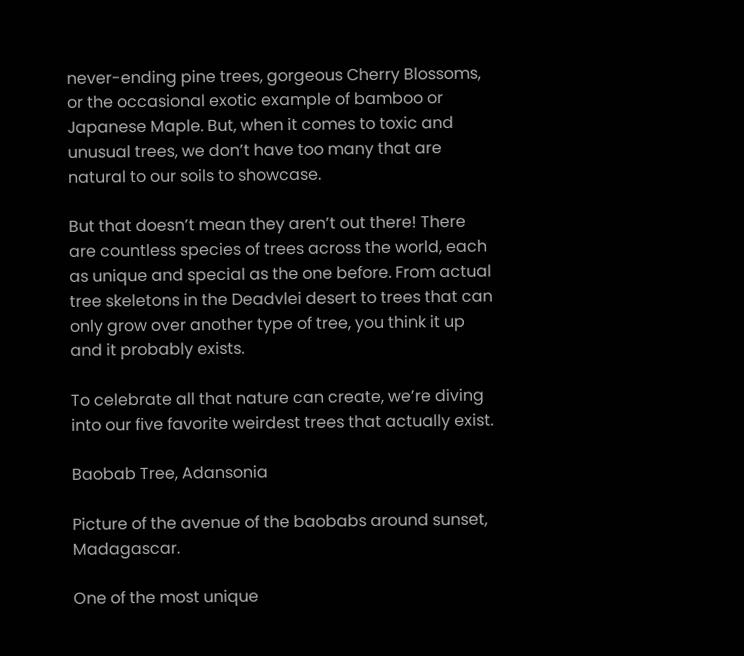never-ending pine trees, gorgeous Cherry Blossoms, or the occasional exotic example of bamboo or Japanese Maple. But, when it comes to toxic and unusual trees, we don’t have too many that are natural to our soils to showcase.

But that doesn’t mean they aren’t out there! There are countless species of trees across the world, each as unique and special as the one before. From actual tree skeletons in the Deadvlei desert to trees that can only grow over another type of tree, you think it up and it probably exists.

To celebrate all that nature can create, we’re diving into our five favorite weirdest trees that actually exist.

Baobab Tree, Adansonia

Picture of the avenue of the baobabs around sunset, Madagascar.

One of the most unique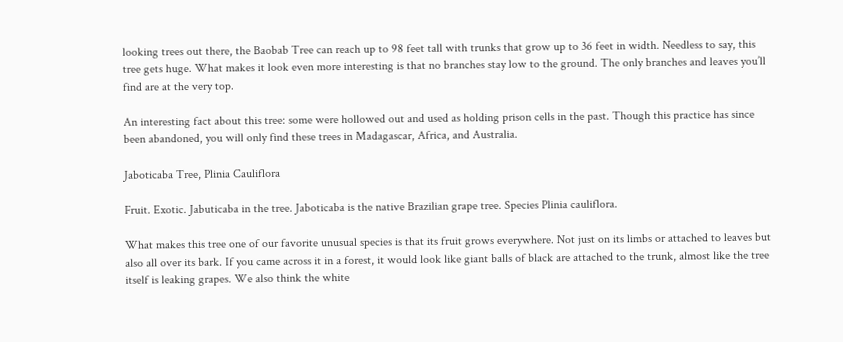looking trees out there, the Baobab Tree can reach up to 98 feet tall with trunks that grow up to 36 feet in width. Needless to say, this tree gets huge. What makes it look even more interesting is that no branches stay low to the ground. The only branches and leaves you’ll find are at the very top.

An interesting fact about this tree: some were hollowed out and used as holding prison cells in the past. Though this practice has since been abandoned, you will only find these trees in Madagascar, Africa, and Australia.

Jaboticaba Tree, Plinia Cauliflora

Fruit. Exotic. Jabuticaba in the tree. Jaboticaba is the native Brazilian grape tree. Species Plinia cauliflora.

What makes this tree one of our favorite unusual species is that its fruit grows everywhere. Not just on its limbs or attached to leaves but also all over its bark. If you came across it in a forest, it would look like giant balls of black are attached to the trunk, almost like the tree itself is leaking grapes. We also think the white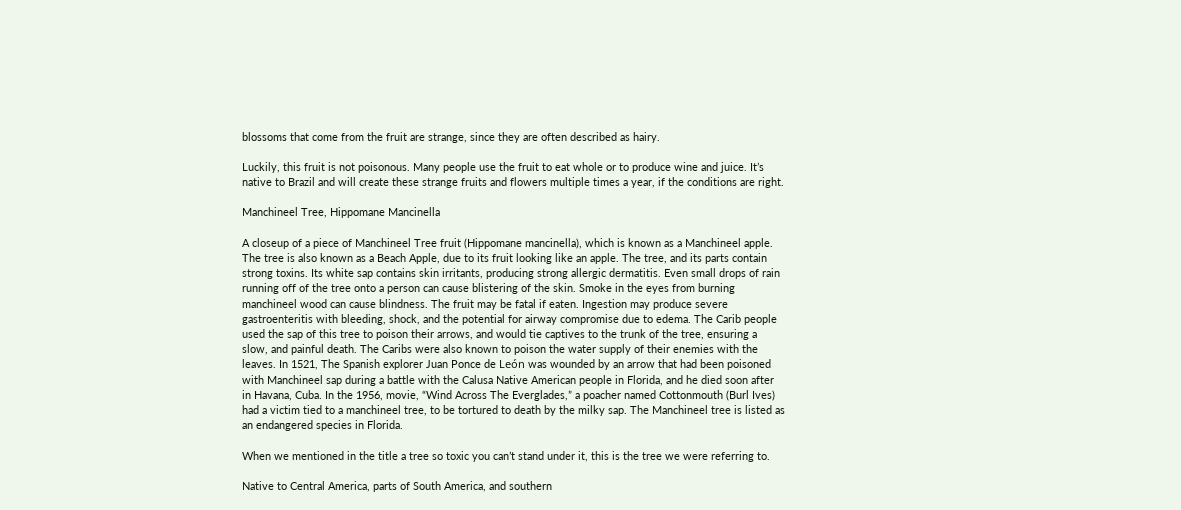blossoms that come from the fruit are strange, since they are often described as hairy.

Luckily, this fruit is not poisonous. Many people use the fruit to eat whole or to produce wine and juice. It’s native to Brazil and will create these strange fruits and flowers multiple times a year, if the conditions are right.

Manchineel Tree, Hippomane Mancinella

A closeup of a piece of Manchineel Tree fruit (Hippomane mancinella), which is known as a Manchineel apple. The tree is also known as a Beach Apple, due to its fruit looking like an apple. The tree, and its parts contain strong toxins. Its white sap contains skin irritants, producing strong allergic dermatitis. Even small drops of rain running off of the tree onto a person can cause blistering of the skin. Smoke in the eyes from burning manchineel wood can cause blindness. The fruit may be fatal if eaten. Ingestion may produce severe gastroenteritis with bleeding, shock, and the potential for airway compromise due to edema. The Carib people used the sap of this tree to poison their arrows, and would tie captives to the trunk of the tree, ensuring a slow, and painful death. The Caribs were also known to poison the water supply of their enemies with the leaves. In 1521, The Spanish explorer Juan Ponce de León was wounded by an arrow that had been poisoned with Manchineel sap during a battle with the Calusa Native American people in Florida, and he died soon after in Havana, Cuba. In the 1956, movie, “Wind Across The Everglades,” a poacher named Cottonmouth (Burl Ives) had a victim tied to a manchineel tree, to be tortured to death by the milky sap. The Manchineel tree is listed as an endangered species in Florida.

When we mentioned in the title a tree so toxic you can’t stand under it, this is the tree we were referring to.

Native to Central America, parts of South America, and southern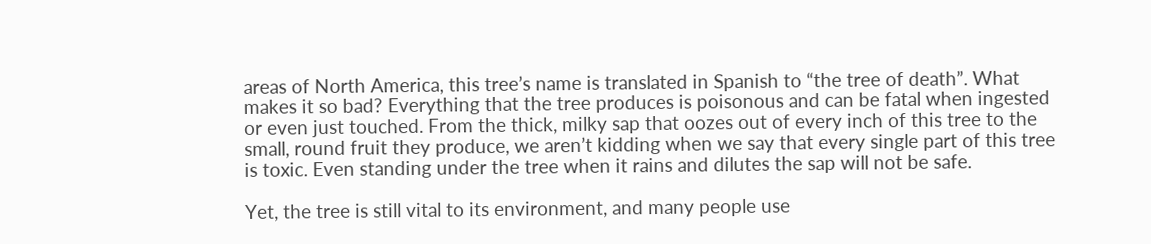areas of North America, this tree’s name is translated in Spanish to “the tree of death”. What makes it so bad? Everything that the tree produces is poisonous and can be fatal when ingested or even just touched. From the thick, milky sap that oozes out of every inch of this tree to the small, round fruit they produce, we aren’t kidding when we say that every single part of this tree is toxic. Even standing under the tree when it rains and dilutes the sap will not be safe.

Yet, the tree is still vital to its environment, and many people use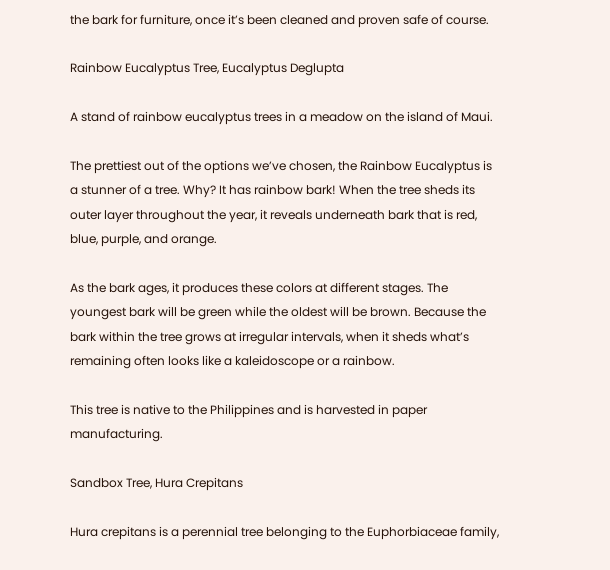the bark for furniture, once it’s been cleaned and proven safe of course.

Rainbow Eucalyptus Tree, Eucalyptus Deglupta

A stand of rainbow eucalyptus trees in a meadow on the island of Maui.

The prettiest out of the options we’ve chosen, the Rainbow Eucalyptus is a stunner of a tree. Why? It has rainbow bark! When the tree sheds its outer layer throughout the year, it reveals underneath bark that is red, blue, purple, and orange.

As the bark ages, it produces these colors at different stages. The youngest bark will be green while the oldest will be brown. Because the bark within the tree grows at irregular intervals, when it sheds what’s remaining often looks like a kaleidoscope or a rainbow.

This tree is native to the Philippines and is harvested in paper manufacturing.

Sandbox Tree, Hura Crepitans

Hura crepitans is a perennial tree belonging to the Euphorbiaceae family,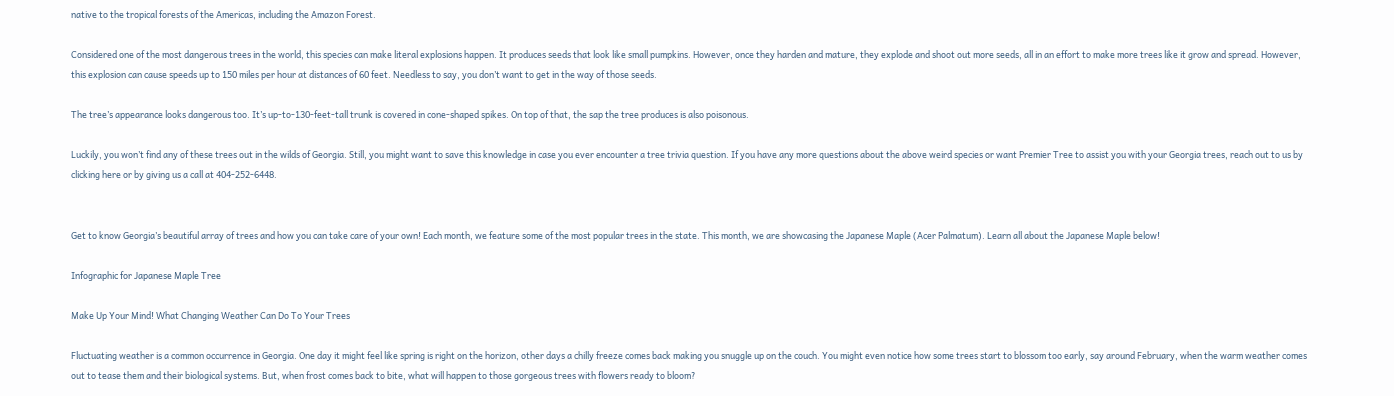native to the tropical forests of the Americas, including the Amazon Forest.

Considered one of the most dangerous trees in the world, this species can make literal explosions happen. It produces seeds that look like small pumpkins. However, once they harden and mature, they explode and shoot out more seeds, all in an effort to make more trees like it grow and spread. However, this explosion can cause speeds up to 150 miles per hour at distances of 60 feet. Needless to say, you don’t want to get in the way of those seeds.

The tree’s appearance looks dangerous too. It’s up-to-130-feet-tall trunk is covered in cone-shaped spikes. On top of that, the sap the tree produces is also poisonous.

Luckily, you won’t find any of these trees out in the wilds of Georgia. Still, you might want to save this knowledge in case you ever encounter a tree trivia question. If you have any more questions about the above weird species or want Premier Tree to assist you with your Georgia trees, reach out to us by clicking here or by giving us a call at 404-252-6448.


Get to know Georgia’s beautiful array of trees and how you can take care of your own! Each month, we feature some of the most popular trees in the state. This month, we are showcasing the Japanese Maple (Acer Palmatum). Learn all about the Japanese Maple below!

Infographic for Japanese Maple Tree

Make Up Your Mind! What Changing Weather Can Do To Your Trees

Fluctuating weather is a common occurrence in Georgia. One day it might feel like spring is right on the horizon, other days a chilly freeze comes back making you snuggle up on the couch. You might even notice how some trees start to blossom too early, say around February, when the warm weather comes out to tease them and their biological systems. But, when frost comes back to bite, what will happen to those gorgeous trees with flowers ready to bloom?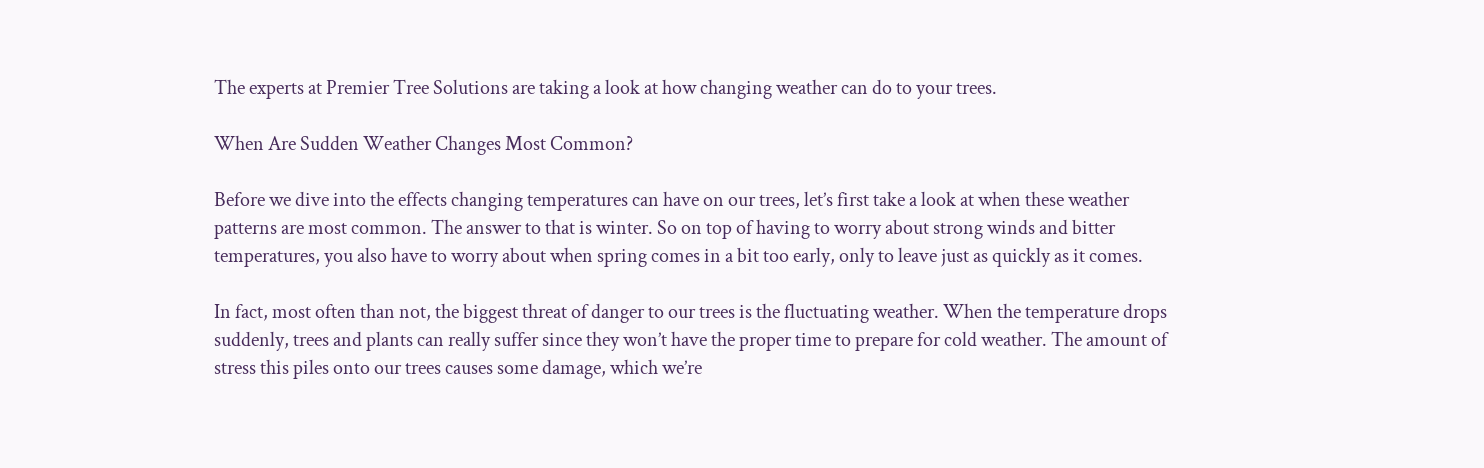The experts at Premier Tree Solutions are taking a look at how changing weather can do to your trees.

When Are Sudden Weather Changes Most Common?

Before we dive into the effects changing temperatures can have on our trees, let’s first take a look at when these weather patterns are most common. The answer to that is winter. So on top of having to worry about strong winds and bitter temperatures, you also have to worry about when spring comes in a bit too early, only to leave just as quickly as it comes.

In fact, most often than not, the biggest threat of danger to our trees is the fluctuating weather. When the temperature drops suddenly, trees and plants can really suffer since they won’t have the proper time to prepare for cold weather. The amount of stress this piles onto our trees causes some damage, which we’re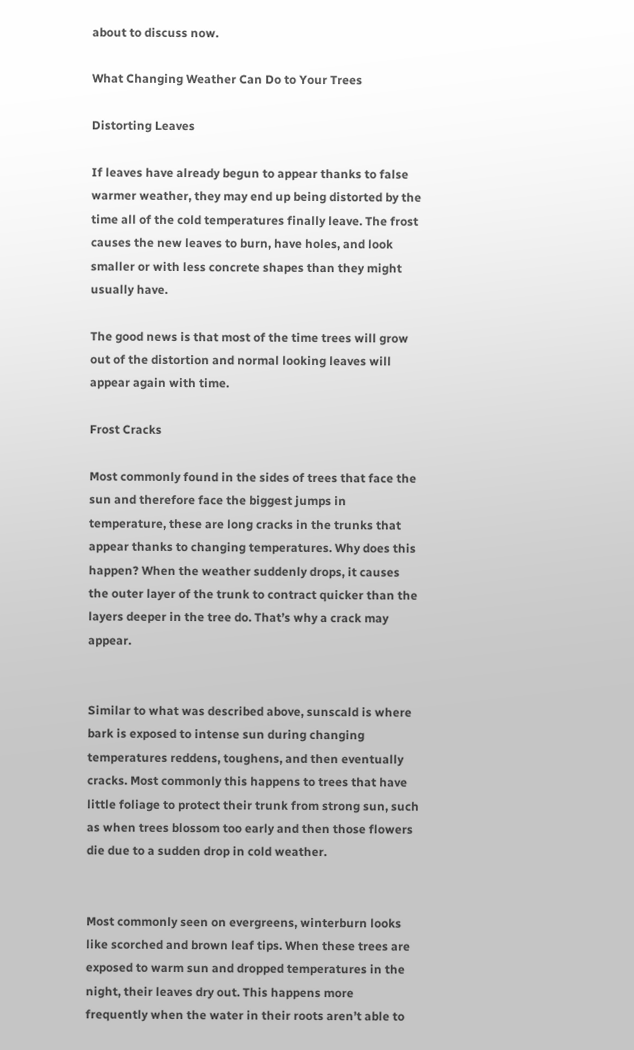about to discuss now.

What Changing Weather Can Do to Your Trees

Distorting Leaves

If leaves have already begun to appear thanks to false warmer weather, they may end up being distorted by the time all of the cold temperatures finally leave. The frost causes the new leaves to burn, have holes, and look smaller or with less concrete shapes than they might usually have.

The good news is that most of the time trees will grow out of the distortion and normal looking leaves will appear again with time.

Frost Cracks

Most commonly found in the sides of trees that face the sun and therefore face the biggest jumps in temperature, these are long cracks in the trunks that appear thanks to changing temperatures. Why does this happen? When the weather suddenly drops, it causes the outer layer of the trunk to contract quicker than the layers deeper in the tree do. That’s why a crack may appear.


Similar to what was described above, sunscald is where bark is exposed to intense sun during changing temperatures reddens, toughens, and then eventually cracks. Most commonly this happens to trees that have little foliage to protect their trunk from strong sun, such as when trees blossom too early and then those flowers die due to a sudden drop in cold weather.


Most commonly seen on evergreens, winterburn looks like scorched and brown leaf tips. When these trees are exposed to warm sun and dropped temperatures in the night, their leaves dry out. This happens more frequently when the water in their roots aren’t able to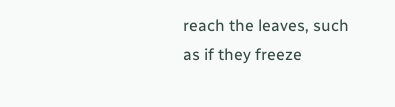reach the leaves, such as if they freeze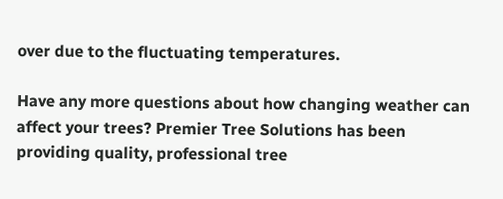over due to the fluctuating temperatures.

Have any more questions about how changing weather can affect your trees? Premier Tree Solutions has been providing quality, professional tree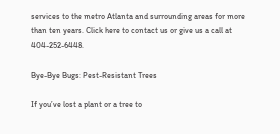services to the metro Atlanta and surrounding areas for more than ten years. Click here to contact us or give us a call at 404-252-6448.

Bye-Bye Bugs: Pest-Resistant Trees

If you’ve lost a plant or a tree to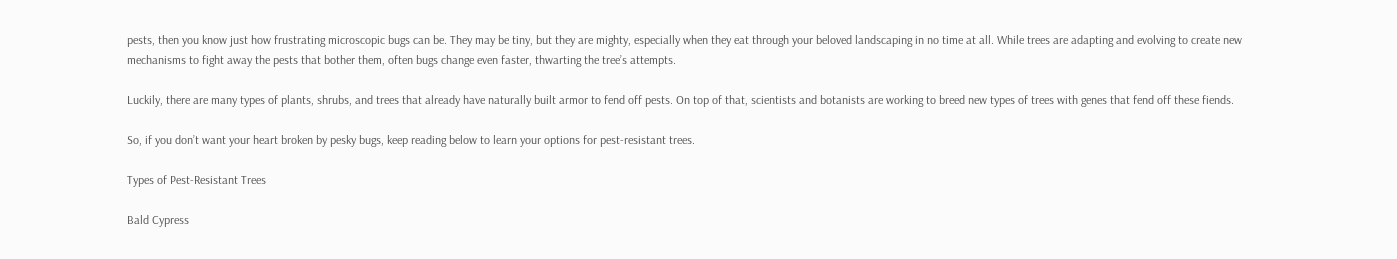pests, then you know just how frustrating microscopic bugs can be. They may be tiny, but they are mighty, especially when they eat through your beloved landscaping in no time at all. While trees are adapting and evolving to create new mechanisms to fight away the pests that bother them, often bugs change even faster, thwarting the tree’s attempts.

Luckily, there are many types of plants, shrubs, and trees that already have naturally built armor to fend off pests. On top of that, scientists and botanists are working to breed new types of trees with genes that fend off these fiends.

So, if you don’t want your heart broken by pesky bugs, keep reading below to learn your options for pest-resistant trees.

Types of Pest-Resistant Trees

Bald Cypress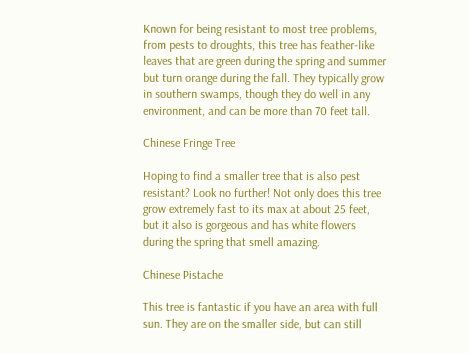Known for being resistant to most tree problems, from pests to droughts, this tree has feather-like leaves that are green during the spring and summer but turn orange during the fall. They typically grow in southern swamps, though they do well in any environment, and can be more than 70 feet tall.

Chinese Fringe Tree

Hoping to find a smaller tree that is also pest resistant? Look no further! Not only does this tree grow extremely fast to its max at about 25 feet, but it also is gorgeous and has white flowers during the spring that smell amazing.

Chinese Pistache

This tree is fantastic if you have an area with full sun. They are on the smaller side, but can still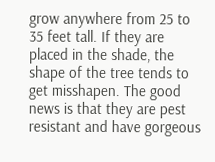grow anywhere from 25 to 35 feet tall. If they are placed in the shade, the shape of the tree tends to get misshapen. The good news is that they are pest resistant and have gorgeous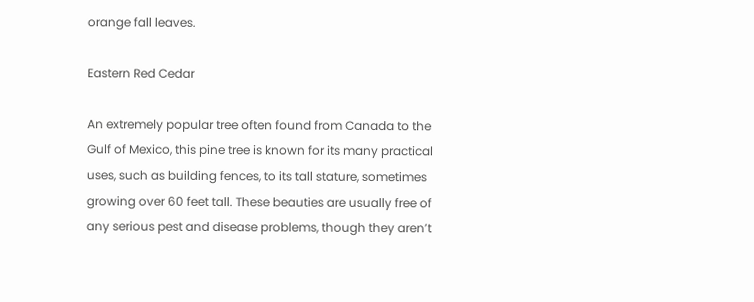orange fall leaves.

Eastern Red Cedar

An extremely popular tree often found from Canada to the Gulf of Mexico, this pine tree is known for its many practical uses, such as building fences, to its tall stature, sometimes growing over 60 feet tall. These beauties are usually free of any serious pest and disease problems, though they aren’t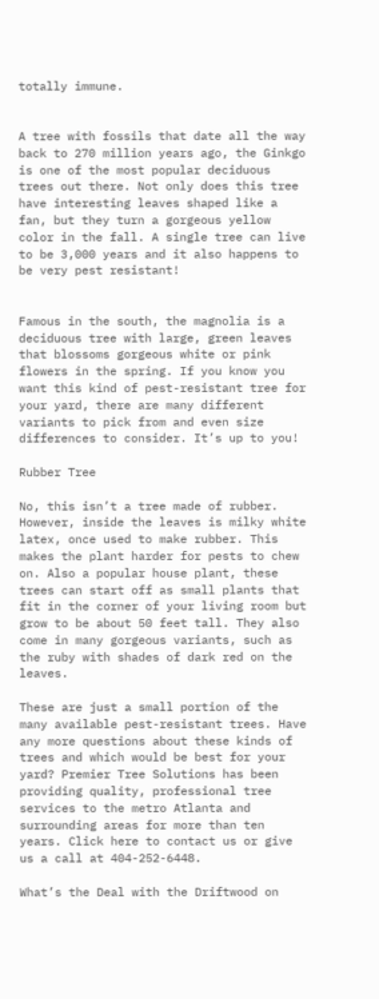totally immune.


A tree with fossils that date all the way back to 270 million years ago, the Ginkgo is one of the most popular deciduous trees out there. Not only does this tree have interesting leaves shaped like a fan, but they turn a gorgeous yellow color in the fall. A single tree can live to be 3,000 years and it also happens to be very pest resistant!


Famous in the south, the magnolia is a deciduous tree with large, green leaves that blossoms gorgeous white or pink flowers in the spring. If you know you want this kind of pest-resistant tree for your yard, there are many different variants to pick from and even size differences to consider. It’s up to you!

Rubber Tree

No, this isn’t a tree made of rubber. However, inside the leaves is milky white latex, once used to make rubber. This makes the plant harder for pests to chew on. Also a popular house plant, these trees can start off as small plants that fit in the corner of your living room but grow to be about 50 feet tall. They also come in many gorgeous variants, such as the ruby with shades of dark red on the leaves.

These are just a small portion of the many available pest-resistant trees. Have any more questions about these kinds of trees and which would be best for your yard? Premier Tree Solutions has been providing quality, professional tree services to the metro Atlanta and surrounding areas for more than ten years. Click here to contact us or give us a call at 404-252-6448.

What’s the Deal with the Driftwood on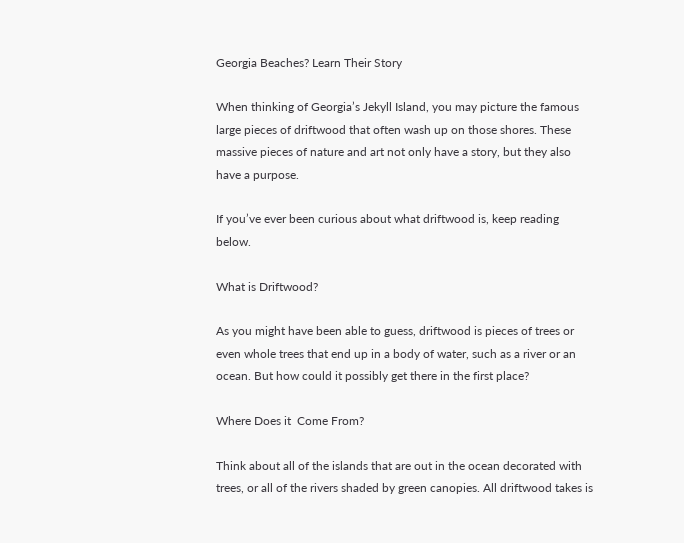Georgia Beaches? Learn Their Story

When thinking of Georgia’s Jekyll Island, you may picture the famous large pieces of driftwood that often wash up on those shores. These massive pieces of nature and art not only have a story, but they also have a purpose.

If you’ve ever been curious about what driftwood is, keep reading below.

What is Driftwood?

As you might have been able to guess, driftwood is pieces of trees or even whole trees that end up in a body of water, such as a river or an ocean. But how could it possibly get there in the first place?

Where Does it  Come From?

Think about all of the islands that are out in the ocean decorated with trees, or all of the rivers shaded by green canopies. All driftwood takes is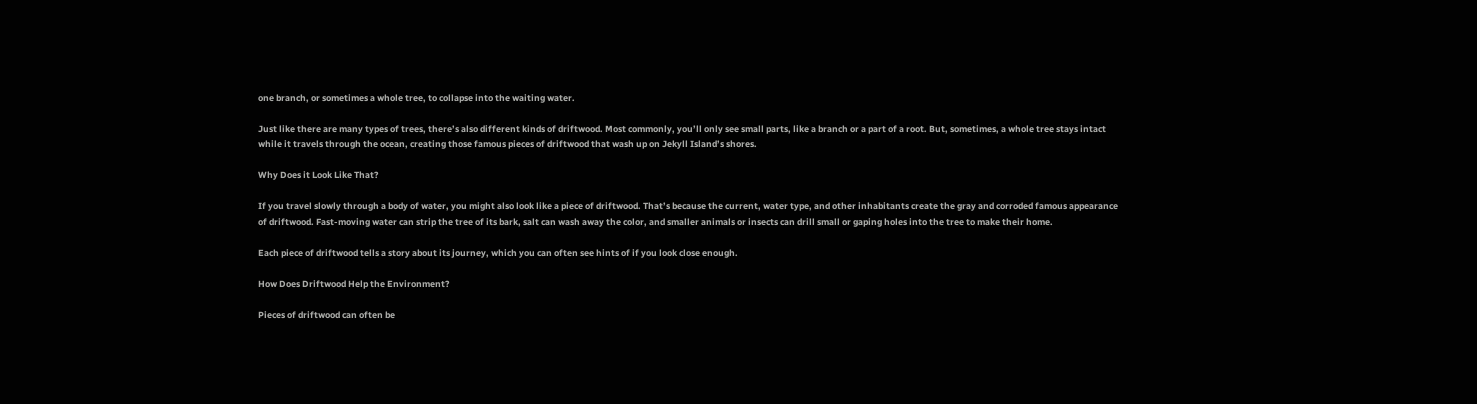one branch, or sometimes a whole tree, to collapse into the waiting water.

Just like there are many types of trees, there’s also different kinds of driftwood. Most commonly, you’ll only see small parts, like a branch or a part of a root. But, sometimes, a whole tree stays intact while it travels through the ocean, creating those famous pieces of driftwood that wash up on Jekyll Island’s shores.

Why Does it Look Like That?

If you travel slowly through a body of water, you might also look like a piece of driftwood. That’s because the current, water type, and other inhabitants create the gray and corroded famous appearance of driftwood. Fast-moving water can strip the tree of its bark, salt can wash away the color, and smaller animals or insects can drill small or gaping holes into the tree to make their home.

Each piece of driftwood tells a story about its journey, which you can often see hints of if you look close enough.

How Does Driftwood Help the Environment?

Pieces of driftwood can often be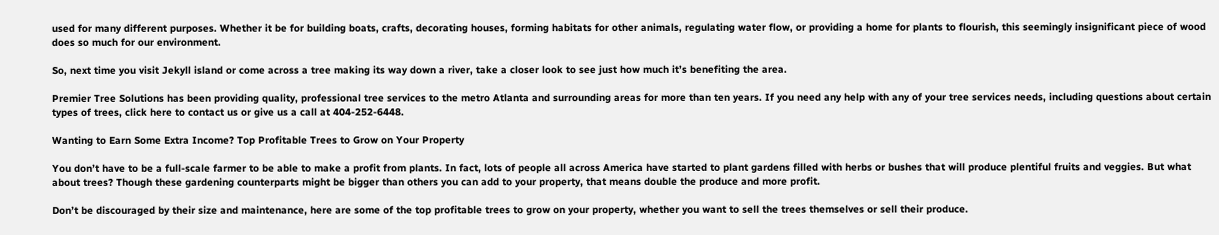used for many different purposes. Whether it be for building boats, crafts, decorating houses, forming habitats for other animals, regulating water flow, or providing a home for plants to flourish, this seemingly insignificant piece of wood does so much for our environment.

So, next time you visit Jekyll island or come across a tree making its way down a river, take a closer look to see just how much it’s benefiting the area.

Premier Tree Solutions has been providing quality, professional tree services to the metro Atlanta and surrounding areas for more than ten years. If you need any help with any of your tree services needs, including questions about certain types of trees, click here to contact us or give us a call at 404-252-6448.

Wanting to Earn Some Extra Income? Top Profitable Trees to Grow on Your Property

You don’t have to be a full-scale farmer to be able to make a profit from plants. In fact, lots of people all across America have started to plant gardens filled with herbs or bushes that will produce plentiful fruits and veggies. But what about trees? Though these gardening counterparts might be bigger than others you can add to your property, that means double the produce and more profit.

Don’t be discouraged by their size and maintenance, here are some of the top profitable trees to grow on your property, whether you want to sell the trees themselves or sell their produce.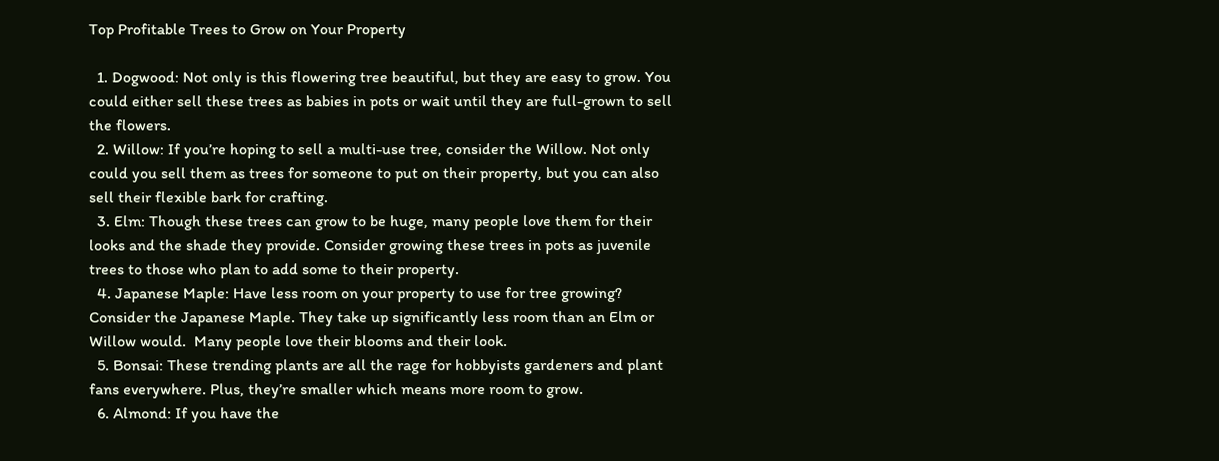Top Profitable Trees to Grow on Your Property

  1. Dogwood: Not only is this flowering tree beautiful, but they are easy to grow. You could either sell these trees as babies in pots or wait until they are full-grown to sell the flowers.
  2. Willow: If you’re hoping to sell a multi-use tree, consider the Willow. Not only could you sell them as trees for someone to put on their property, but you can also sell their flexible bark for crafting.
  3. Elm: Though these trees can grow to be huge, many people love them for their looks and the shade they provide. Consider growing these trees in pots as juvenile trees to those who plan to add some to their property.
  4. Japanese Maple: Have less room on your property to use for tree growing? Consider the Japanese Maple. They take up significantly less room than an Elm or Willow would.  Many people love their blooms and their look.
  5. Bonsai: These trending plants are all the rage for hobbyists gardeners and plant fans everywhere. Plus, they’re smaller which means more room to grow.
  6. Almond: If you have the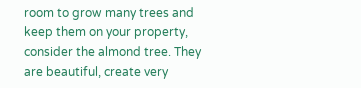room to grow many trees and keep them on your property, consider the almond tree. They are beautiful, create very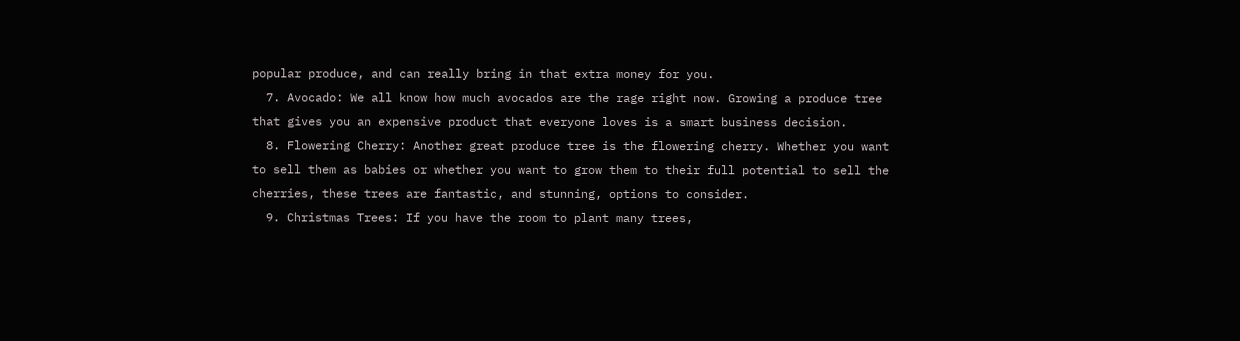popular produce, and can really bring in that extra money for you.
  7. Avocado: We all know how much avocados are the rage right now. Growing a produce tree that gives you an expensive product that everyone loves is a smart business decision.
  8. Flowering Cherry: Another great produce tree is the flowering cherry. Whether you want to sell them as babies or whether you want to grow them to their full potential to sell the cherries, these trees are fantastic, and stunning, options to consider.
  9. Christmas Trees: If you have the room to plant many trees,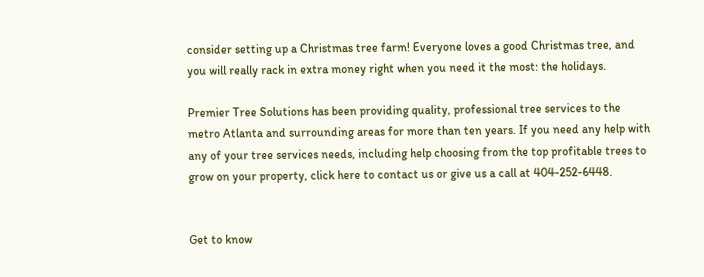consider setting up a Christmas tree farm! Everyone loves a good Christmas tree, and you will really rack in extra money right when you need it the most: the holidays.

Premier Tree Solutions has been providing quality, professional tree services to the metro Atlanta and surrounding areas for more than ten years. If you need any help with any of your tree services needs, including help choosing from the top profitable trees to grow on your property, click here to contact us or give us a call at 404-252-6448.


Get to know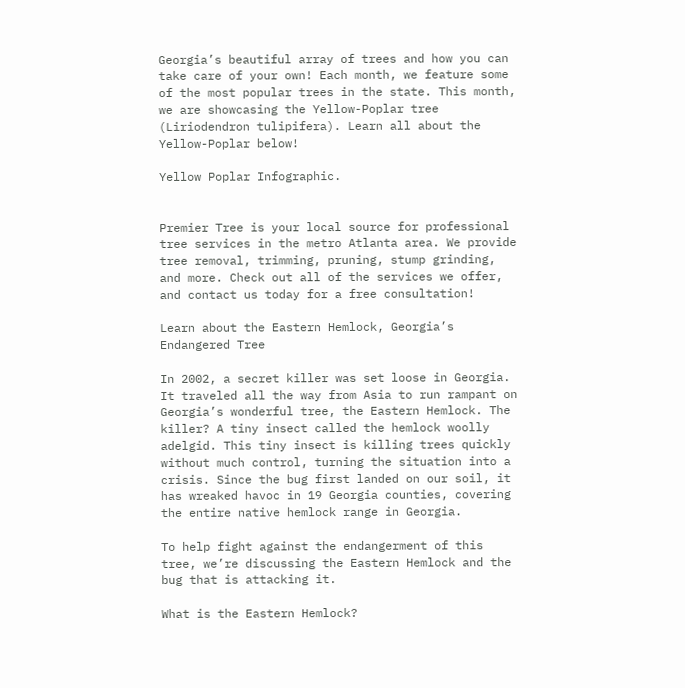Georgia’s beautiful array of trees and how you can take care of your own! Each month, we feature some of the most popular trees in the state. This month, we are showcasing the Yellow-Poplar tree (Liriodendron tulipifera). Learn all about the Yellow-Poplar below!

Yellow Poplar Infographic.


Premier Tree is your local source for professional tree services in the metro Atlanta area. We provide tree removal, trimming, pruning, stump grinding, and more. Check out all of the services we offer, and contact us today for a free consultation!

Learn about the Eastern Hemlock, Georgia’s Endangered Tree

In 2002, a secret killer was set loose in Georgia. It traveled all the way from Asia to run rampant on Georgia’s wonderful tree, the Eastern Hemlock. The killer? A tiny insect called the hemlock woolly adelgid. This tiny insect is killing trees quickly without much control, turning the situation into a crisis. Since the bug first landed on our soil, it has wreaked havoc in 19 Georgia counties, covering the entire native hemlock range in Georgia.

To help fight against the endangerment of this tree, we’re discussing the Eastern Hemlock and the bug that is attacking it.

What is the Eastern Hemlock?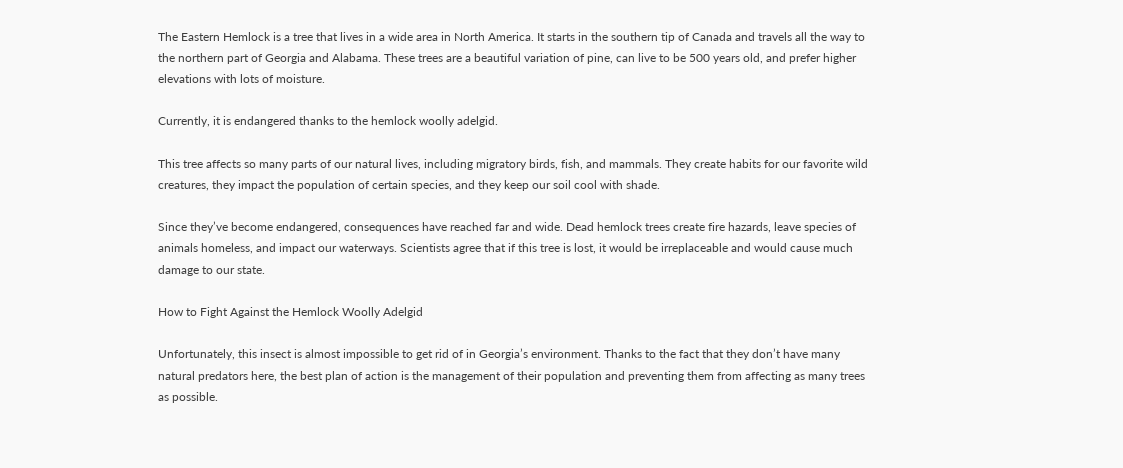The Eastern Hemlock is a tree that lives in a wide area in North America. It starts in the southern tip of Canada and travels all the way to the northern part of Georgia and Alabama. These trees are a beautiful variation of pine, can live to be 500 years old, and prefer higher elevations with lots of moisture.

Currently, it is endangered thanks to the hemlock woolly adelgid.

This tree affects so many parts of our natural lives, including migratory birds, fish, and mammals. They create habits for our favorite wild creatures, they impact the population of certain species, and they keep our soil cool with shade.

Since they’ve become endangered, consequences have reached far and wide. Dead hemlock trees create fire hazards, leave species of animals homeless, and impact our waterways. Scientists agree that if this tree is lost, it would be irreplaceable and would cause much damage to our state.

How to Fight Against the Hemlock Woolly Adelgid

Unfortunately, this insect is almost impossible to get rid of in Georgia’s environment. Thanks to the fact that they don’t have many natural predators here, the best plan of action is the management of their population and preventing them from affecting as many trees as possible.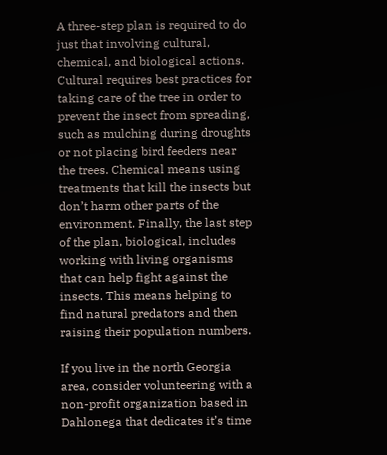A three-step plan is required to do just that involving cultural, chemical, and biological actions. Cultural requires best practices for taking care of the tree in order to prevent the insect from spreading, such as mulching during droughts or not placing bird feeders near the trees. Chemical means using treatments that kill the insects but don’t harm other parts of the environment. Finally, the last step of the plan, biological, includes working with living organisms that can help fight against the insects. This means helping to find natural predators and then raising their population numbers.

If you live in the north Georgia area, consider volunteering with a non-profit organization based in Dahlonega that dedicates it’s time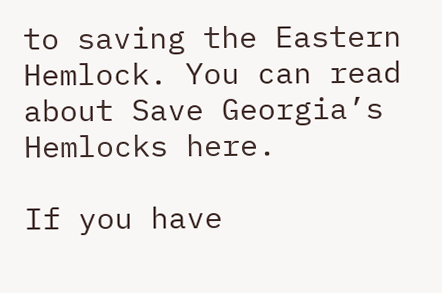to saving the Eastern Hemlock. You can read about Save Georgia’s Hemlocks here.

If you have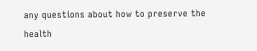any questions about how to preserve the health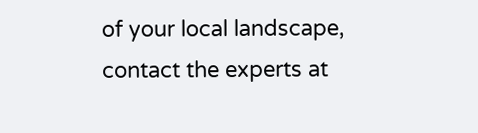of your local landscape, contact the experts at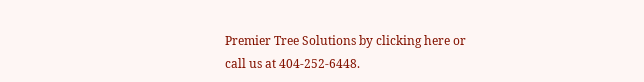Premier Tree Solutions by clicking here or call us at 404-252-6448.